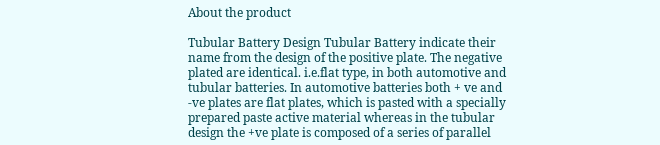About the product

Tubular Battery Design Tubular Battery indicate their name from the design of the positive plate. The negative plated are identical. i.e.flat type, in both automotive and tubular batteries. In automotive batteries both + ve and -ve plates are flat plates, which is pasted with a specially prepared paste active material whereas in the tubular design the +ve plate is composed of a series of parallel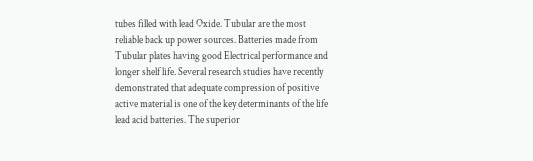tubes filled with lead Oxide. Tubular are the most reliable back up power sources. Batteries made from Tubular plates having good Electrical performance and longer shelf life. Several research studies have recently demonstrated that adequate compression of positive active material is one of the key determinants of the life lead acid batteries. The superior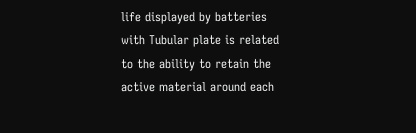life displayed by batteries with Tubular plate is related to the ability to retain the active material around each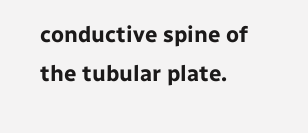conductive spine of the tubular plate.